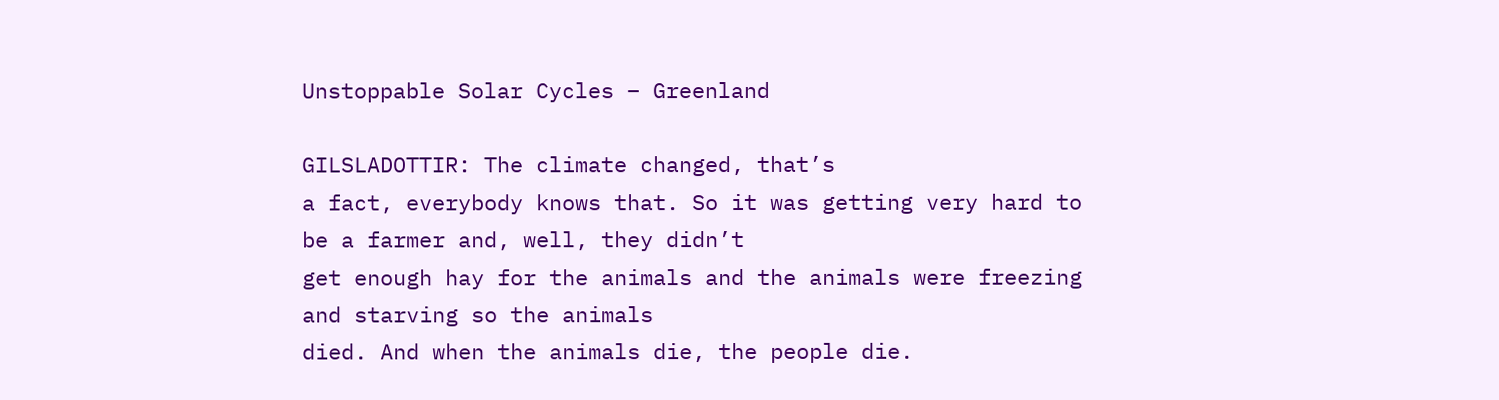Unstoppable Solar Cycles – Greenland

GILSLADOTTIR: The climate changed, that’s
a fact, everybody knows that. So it was getting very hard to be a farmer and, well, they didn’t
get enough hay for the animals and the animals were freezing and starving so the animals
died. And when the animals die, the people die.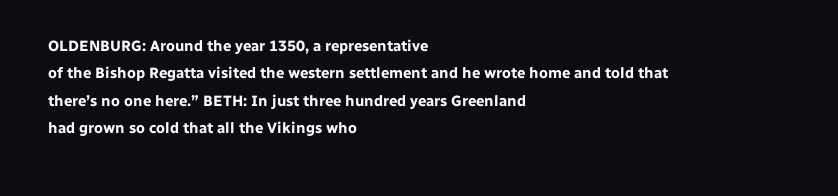OLDENBURG: Around the year 1350, a representative
of the Bishop Regatta visited the western settlement and he wrote home and told that
there’s no one here.” BETH: In just three hundred years Greenland
had grown so cold that all the Vikings who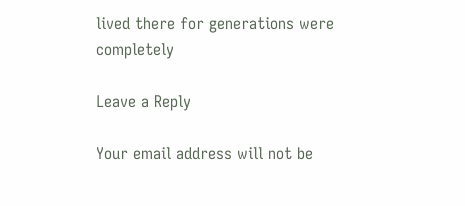lived there for generations were completely

Leave a Reply

Your email address will not be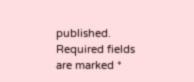published. Required fields are marked *